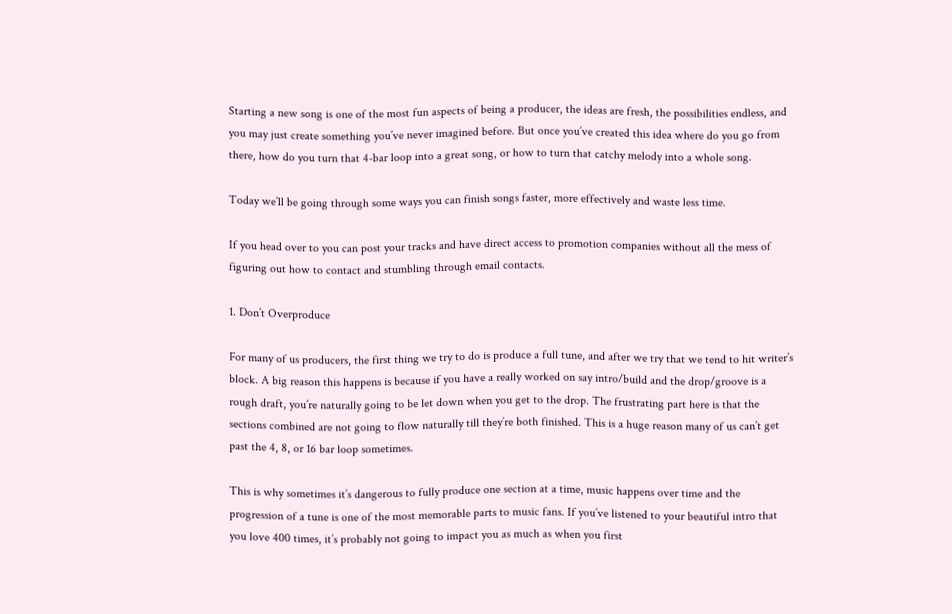Starting a new song is one of the most fun aspects of being a producer, the ideas are fresh, the possibilities endless, and you may just create something you’ve never imagined before. But once you’ve created this idea where do you go from there, how do you turn that 4-bar loop into a great song, or how to turn that catchy melody into a whole song.

Today we’ll be going through some ways you can finish songs faster, more effectively and waste less time.

If you head over to you can post your tracks and have direct access to promotion companies without all the mess of figuring out how to contact and stumbling through email contacts.

1. Don’t Overproduce

For many of us producers, the first thing we try to do is produce a full tune, and after we try that we tend to hit writer’s block. A big reason this happens is because if you have a really worked on say intro/build and the drop/groove is a rough draft, you’re naturally going to be let down when you get to the drop. The frustrating part here is that the sections combined are not going to flow naturally till they’re both finished. This is a huge reason many of us can’t get past the 4, 8, or 16 bar loop sometimes.

This is why sometimes it’s dangerous to fully produce one section at a time, music happens over time and the progression of a tune is one of the most memorable parts to music fans. If you’ve listened to your beautiful intro that you love 400 times, it’s probably not going to impact you as much as when you first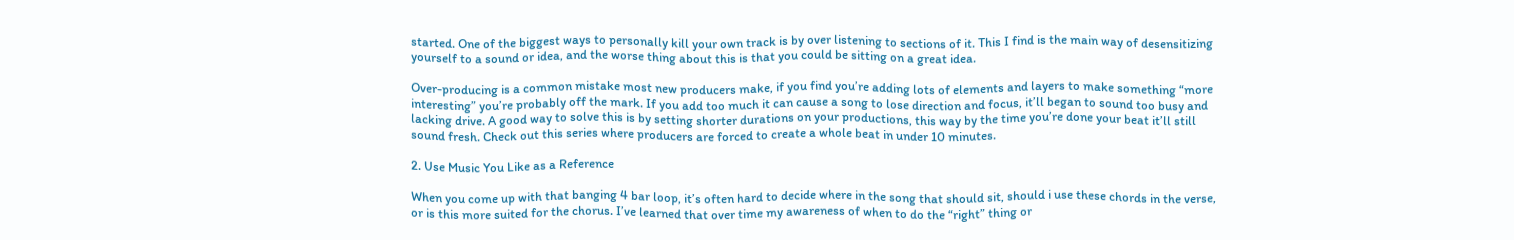started. One of the biggest ways to personally kill your own track is by over listening to sections of it. This I find is the main way of desensitizing yourself to a sound or idea, and the worse thing about this is that you could be sitting on a great idea.

Over-producing is a common mistake most new producers make, if you find you’re adding lots of elements and layers to make something “more interesting” you’re probably off the mark. If you add too much it can cause a song to lose direction and focus, it’ll began to sound too busy and lacking drive. A good way to solve this is by setting shorter durations on your productions, this way by the time you’re done your beat it’ll still sound fresh. Check out this series where producers are forced to create a whole beat in under 10 minutes.

2. Use Music You Like as a Reference

When you come up with that banging 4 bar loop, it’s often hard to decide where in the song that should sit, should i use these chords in the verse, or is this more suited for the chorus. I’ve learned that over time my awareness of when to do the “right” thing or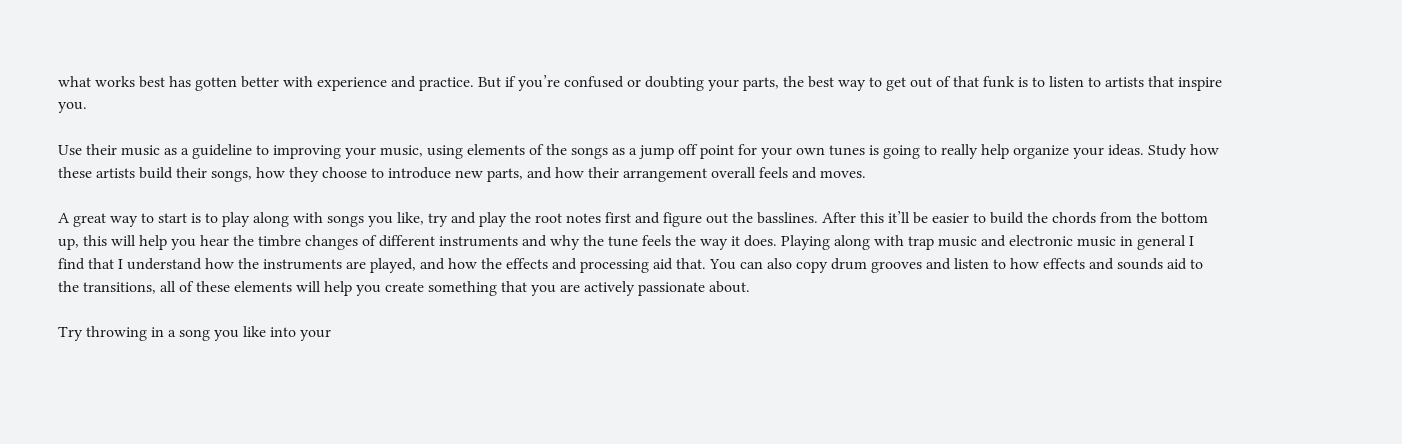what works best has gotten better with experience and practice. But if you’re confused or doubting your parts, the best way to get out of that funk is to listen to artists that inspire you.

Use their music as a guideline to improving your music, using elements of the songs as a jump off point for your own tunes is going to really help organize your ideas. Study how these artists build their songs, how they choose to introduce new parts, and how their arrangement overall feels and moves.

A great way to start is to play along with songs you like, try and play the root notes first and figure out the basslines. After this it’ll be easier to build the chords from the bottom up, this will help you hear the timbre changes of different instruments and why the tune feels the way it does. Playing along with trap music and electronic music in general I find that I understand how the instruments are played, and how the effects and processing aid that. You can also copy drum grooves and listen to how effects and sounds aid to the transitions, all of these elements will help you create something that you are actively passionate about.

Try throwing in a song you like into your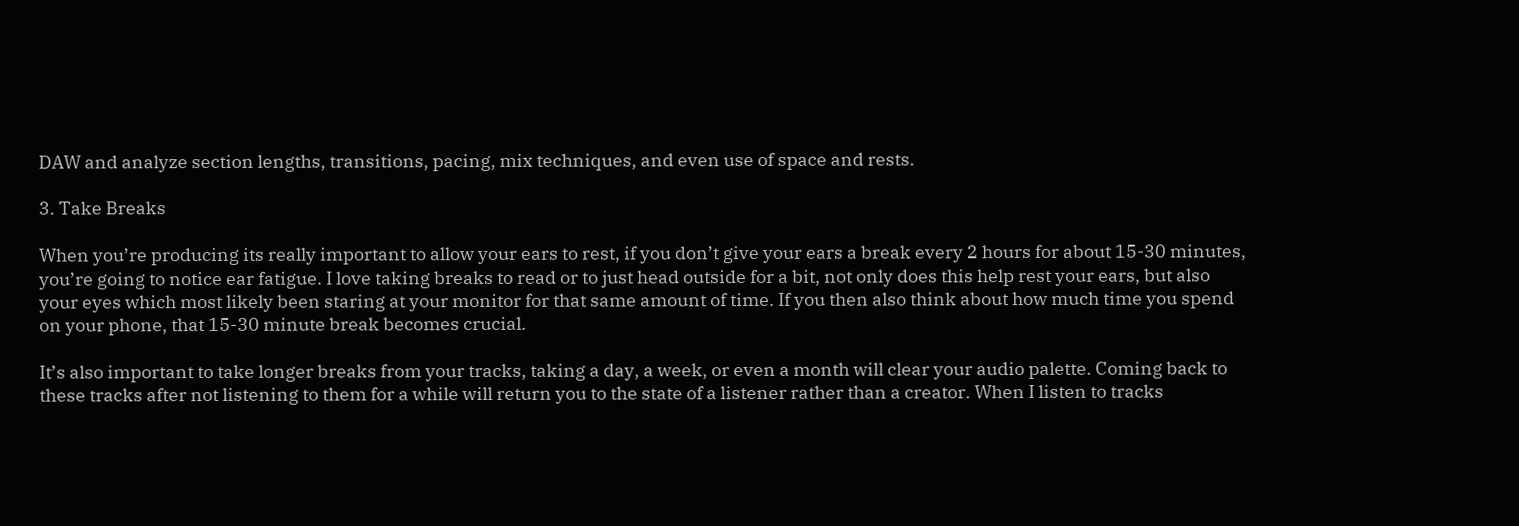DAW and analyze section lengths, transitions, pacing, mix techniques, and even use of space and rests.

3. Take Breaks

When you’re producing its really important to allow your ears to rest, if you don’t give your ears a break every 2 hours for about 15-30 minutes, you’re going to notice ear fatigue. I love taking breaks to read or to just head outside for a bit, not only does this help rest your ears, but also your eyes which most likely been staring at your monitor for that same amount of time. If you then also think about how much time you spend on your phone, that 15-30 minute break becomes crucial.

It’s also important to take longer breaks from your tracks, taking a day, a week, or even a month will clear your audio palette. Coming back to these tracks after not listening to them for a while will return you to the state of a listener rather than a creator. When I listen to tracks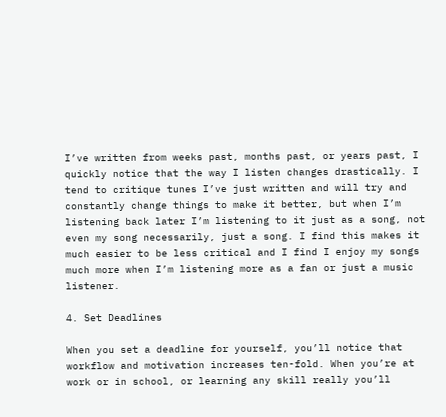I’ve written from weeks past, months past, or years past, I quickly notice that the way I listen changes drastically. I tend to critique tunes I’ve just written and will try and constantly change things to make it better, but when I’m listening back later I’m listening to it just as a song, not even my song necessarily, just a song. I find this makes it much easier to be less critical and I find I enjoy my songs much more when I’m listening more as a fan or just a music listener.

4. Set Deadlines

When you set a deadline for yourself, you’ll notice that workflow and motivation increases ten-fold. When you’re at work or in school, or learning any skill really you’ll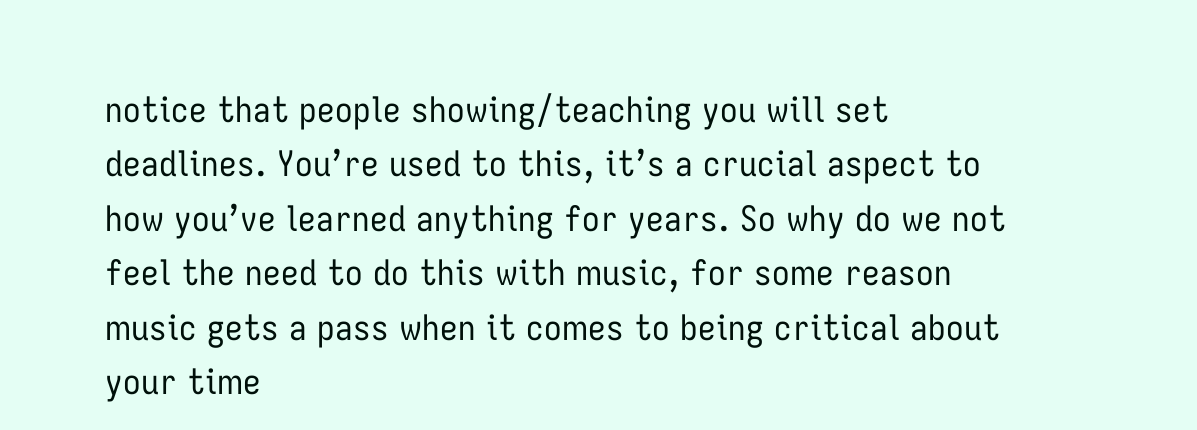notice that people showing/teaching you will set deadlines. You’re used to this, it’s a crucial aspect to how you’ve learned anything for years. So why do we not feel the need to do this with music, for some reason music gets a pass when it comes to being critical about your time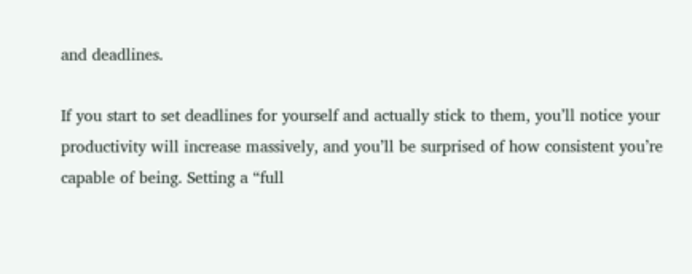and deadlines.

If you start to set deadlines for yourself and actually stick to them, you’ll notice your productivity will increase massively, and you’ll be surprised of how consistent you’re capable of being. Setting a “full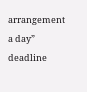arrangement a day” deadline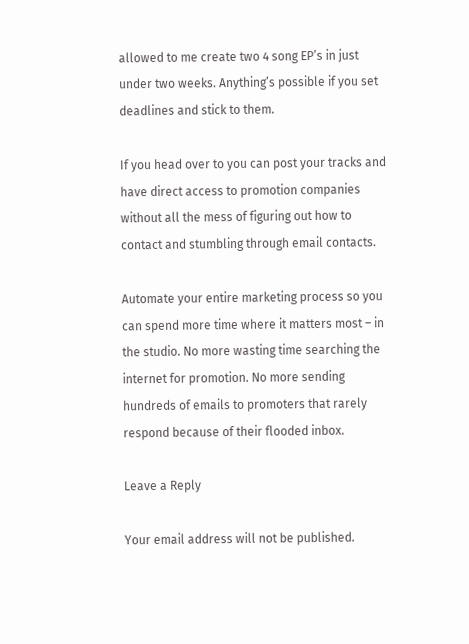allowed to me create two 4 song EP’s in just under two weeks. Anything’s possible if you set deadlines and stick to them.

If you head over to you can post your tracks and have direct access to promotion companies without all the mess of figuring out how to contact and stumbling through email contacts.

Automate your entire marketing process so you can spend more time where it matters most – in the studio. No more wasting time searching the internet for promotion. No more sending hundreds of emails to promoters that rarely respond because of their flooded inbox.

Leave a Reply

Your email address will not be published.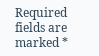Required fields are marked *